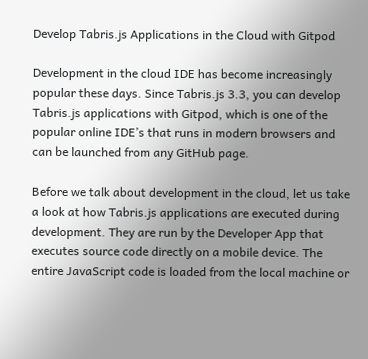Develop Tabris.js Applications in the Cloud with Gitpod

Development in the cloud IDE has become increasingly popular these days. Since Tabris.js 3.3, you can develop Tabris.js applications with Gitpod, which is one of the popular online IDE’s that runs in modern browsers and can be launched from any GitHub page.

Before we talk about development in the cloud, let us take a look at how Tabris.js applications are executed during development. They are run by the Developer App that executes source code directly on a mobile device. The entire JavaScript code is loaded from the local machine or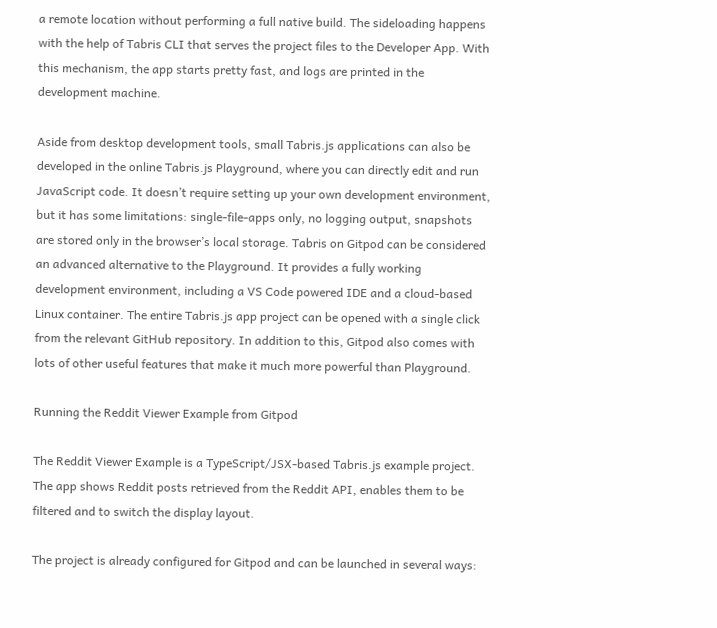a remote location without performing a full native build. The sideloading happens with the help of Tabris CLI that serves the project files to the Developer App. With this mechanism, the app starts pretty fast, and logs are printed in the development machine.

Aside from desktop development tools, small Tabris.js applications can also be developed in the online Tabris.js Playground, where you can directly edit and run JavaScript code. It doesn’t require setting up your own development environment, but it has some limitations: single-file-apps only, no logging output, snapshots are stored only in the browser’s local storage. Tabris on Gitpod can be considered an advanced alternative to the Playground. It provides a fully working development environment, including a VS Code powered IDE and a cloud-based Linux container. The entire Tabris.js app project can be opened with a single click from the relevant GitHub repository. In addition to this, Gitpod also comes with lots of other useful features that make it much more powerful than Playground.

Running the Reddit Viewer Example from Gitpod

The Reddit Viewer Example is a TypeScript/JSX-based Tabris.js example project. The app shows Reddit posts retrieved from the Reddit API, enables them to be filtered and to switch the display layout.

The project is already configured for Gitpod and can be launched in several ways: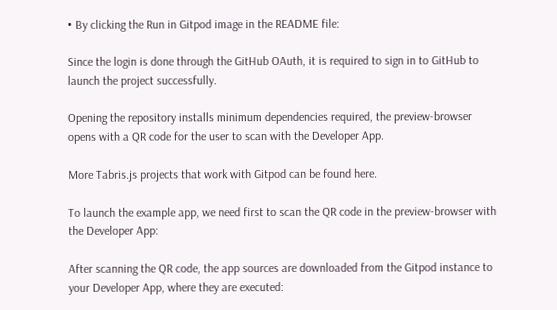• By clicking the Run in Gitpod image in the README file:

Since the login is done through the GitHub OAuth, it is required to sign in to GitHub to launch the project successfully.

Opening the repository installs minimum dependencies required, the preview-browser opens with a QR code for the user to scan with the Developer App.

More Tabris.js projects that work with Gitpod can be found here.

To launch the example app, we need first to scan the QR code in the preview-browser with the Developer App:

After scanning the QR code, the app sources are downloaded from the Gitpod instance to your Developer App, where they are executed: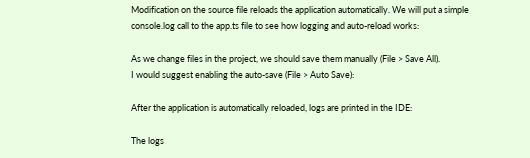Modification on the source file reloads the application automatically. We will put a simple console.log call to the app.ts file to see how logging and auto-reload works:

As we change files in the project, we should save them manually (File > Save All).
I would suggest enabling the auto-save (File > Auto Save):

After the application is automatically reloaded, logs are printed in the IDE:

The logs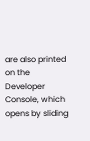are also printed on the Developer Console, which opens by sliding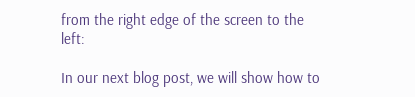from the right edge of the screen to the left:

In our next blog post, we will show how to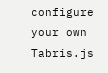configure your own Tabris.js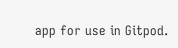app for use in Gitpod.